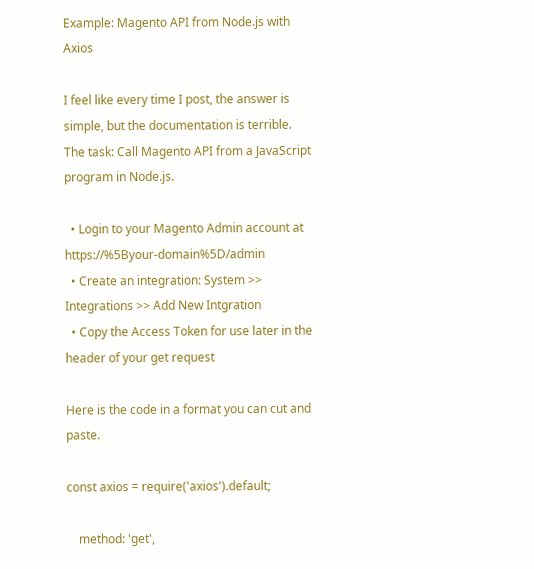Example: Magento API from Node.js with Axios

I feel like every time I post, the answer is simple, but the documentation is terrible. The task: Call Magento API from a JavaScript program in Node.js.

  • Login to your Magento Admin account at https://%5Byour-domain%5D/admin
  • Create an integration: System >> Integrations >> Add New Intgration
  • Copy the Access Token for use later in the header of your get request

Here is the code in a format you can cut and paste.

const axios = require('axios').default;

    method: 'get',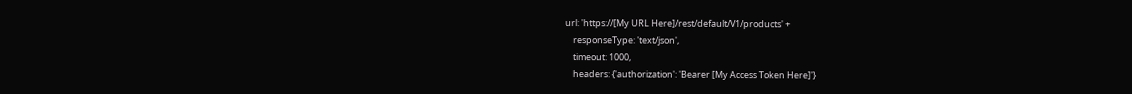url: 'https://[My URL Here]/rest/default/V1/products' +
    responseType: 'text/json',
    timeout: 1000,
    headers: {'authorization': 'Bearer [My Access Token Here]'}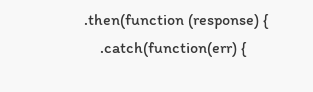.then(function (response) {
    .catch(function(err) {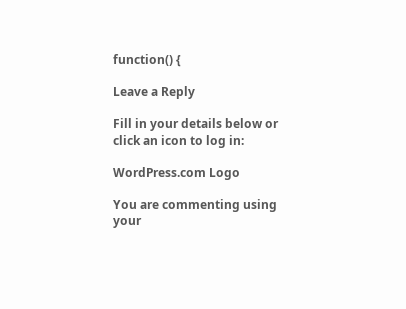function() {

Leave a Reply

Fill in your details below or click an icon to log in:

WordPress.com Logo

You are commenting using your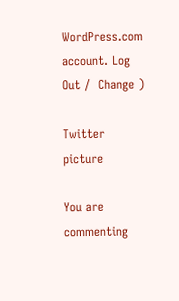WordPress.com account. Log Out /  Change )

Twitter picture

You are commenting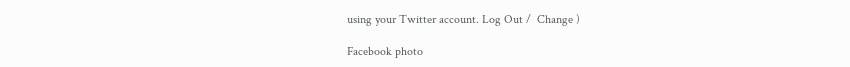using your Twitter account. Log Out /  Change )

Facebook photo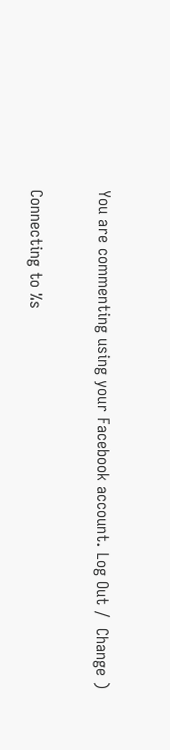You are commenting using your Facebook account. Log Out /  Change )

Connecting to %s